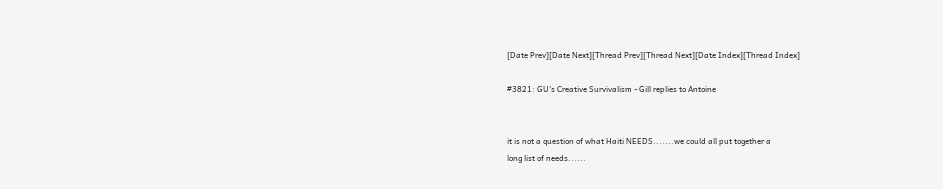[Date Prev][Date Next][Thread Prev][Thread Next][Date Index][Thread Index]

#3821: GU's Creative Survivalism - Gill replies to Antoine


it is not a question of what Haiti NEEDS.......we could all put together a
long list of needs......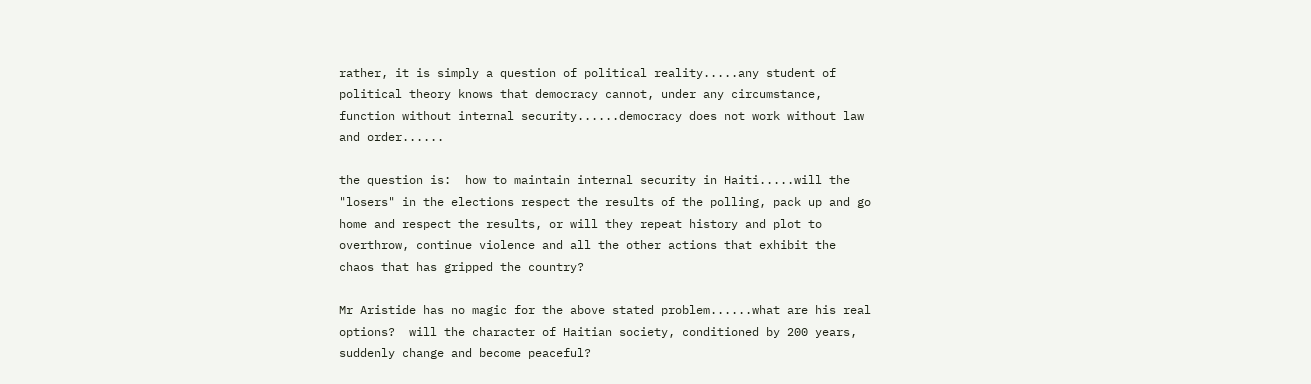rather, it is simply a question of political reality.....any student of
political theory knows that democracy cannot, under any circumstance,
function without internal security......democracy does not work without law
and order......

the question is:  how to maintain internal security in Haiti.....will the
"losers" in the elections respect the results of the polling, pack up and go
home and respect the results, or will they repeat history and plot to
overthrow, continue violence and all the other actions that exhibit the
chaos that has gripped the country?

Mr Aristide has no magic for the above stated problem......what are his real
options?  will the character of Haitian society, conditioned by 200 years,
suddenly change and become peaceful?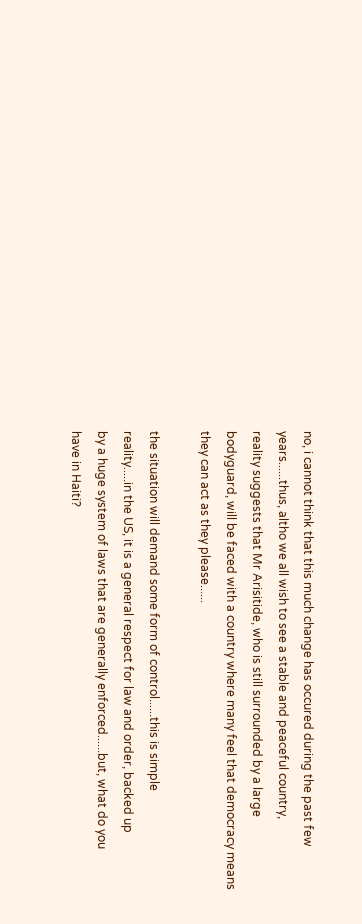no, i cannot think that this much change has occured during the past few
years......thus, altho we all wish to see a stable and peaceful country,
reality suggests that Mr Arisitide, who is still surrounded by a large
bodyguard, will be faced with a country where many feel that democracy means
they can act as they please......

the situation will demand some form of control......this is simple
reality.....in the US, it is a general respect for law and order, backed up
by a huge system of laws that are generally enforced......but, what do you
have in Haiti?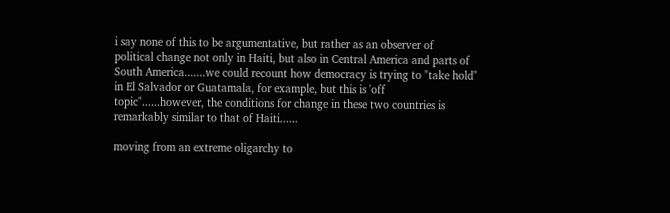i say none of this to be argumentative, but rather as an observer of
political change not only in Haiti, but also in Central America and parts of
South America.......we could recount how democracy is trying to "take hold"
in El Salvador or Guatamala, for example, but this is 'off
topic"......however, the conditions for change in these two countries is
remarkably similar to that of Haiti......

moving from an extreme oligarchy to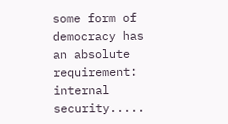some form of democracy has an absolute
requirement:  internal security.....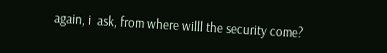again, i  ask, from where willl the security come?